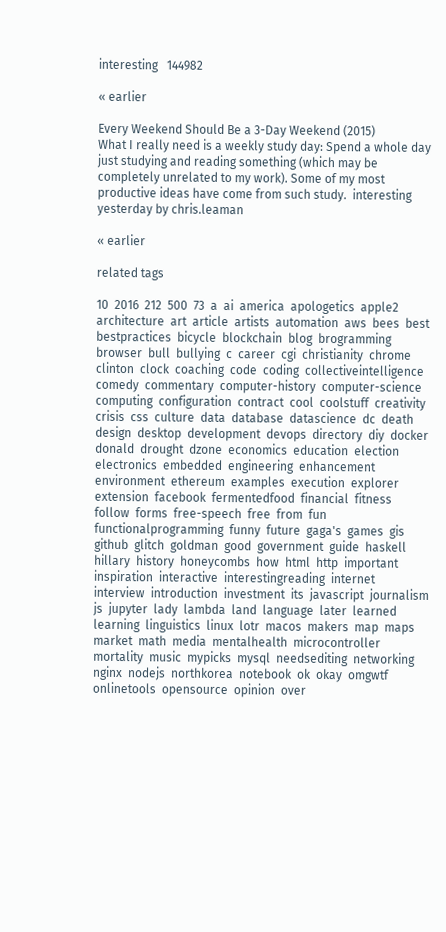interesting   144982

« earlier

Every Weekend Should Be a 3-Day Weekend (2015)
What I really need is a weekly study day: Spend a whole day just studying and reading something (which may be completely unrelated to my work). Some of my most productive ideas have come from such study.  interesting
yesterday by chris.leaman

« earlier

related tags

10  2016  212  500  73  a  ai  america  apologetics  apple2  architecture  art  article  artists  automation  aws  bees  best  bestpractices  bicycle  blockchain  blog  brogramming  browser  bull  bullying  c  career  cgi  christianity  chrome  clinton  clock  coaching  code  coding  collectiveintelligence  comedy  commentary  computer-history  computer-science  computing  configuration  contract  cool  coolstuff  creativity  crisis  css  culture  data  database  datascience  dc  death  design  desktop  development  devops  directory  diy  docker  donald  drought  dzone  economics  education  election  electronics  embedded  engineering  enhancement  environment  ethereum  examples  execution  explorer  extension  facebook  fermentedfood  financial  fitness  follow  forms  free-speech  free  from  fun  functionalprogramming  funny  future  gaga's  games  gis  github  glitch  goldman  good  government  guide  haskell  hillary  history  honeycombs  how  html  http  important  inspiration  interactive  interestingreading  internet  interview  introduction  investment  its  javascript  journalism  js  jupyter  lady  lambda  land  language  later  learned  learning  linguistics  linux  lotr  macos  makers  map  maps  market  math  media  mentalhealth  microcontroller  mortality  music  mypicks  mysql  needsediting  networking  nginx  nodejs  northkorea  notebook  ok  okay  omgwtf  onlinetools  opensource  opinion  over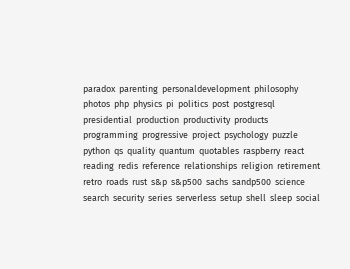paradox  parenting  personaldevelopment  philosophy  photos  php  physics  pi  politics  post  postgresql  presidential  production  productivity  products  programming  progressive  project  psychology  puzzle  python  qs  quality  quantum  quotables  raspberry  react  reading  redis  reference  relationships  religion  retirement  retro  roads  rust  s&p  s&p500  sachs  sandp500  science  search  security  series  serverless  setup  shell  sleep  social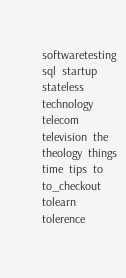softwaretesting  sql  startup  stateless  technology  telecom  television  the  theology  things  time  tips  to  to_checkout  tolearn  tolerence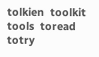tolkien  toolkit  tools  toread  totry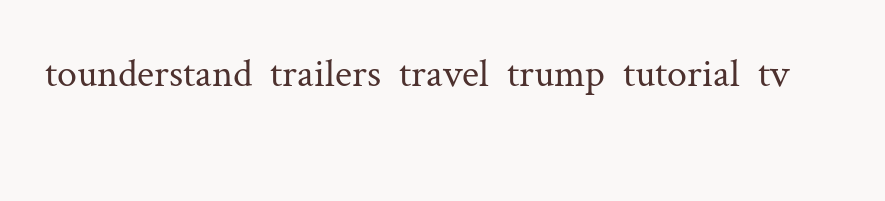tounderstand  trailers  travel  trump  tutorial  tv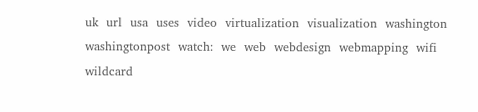uk  url  usa  uses  video  virtualization  visualization  washington  washingtonpost  watch:  we  web  webdesign  webmapping  wifi  wildcard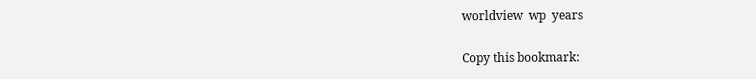worldview  wp  years

Copy this bookmark: